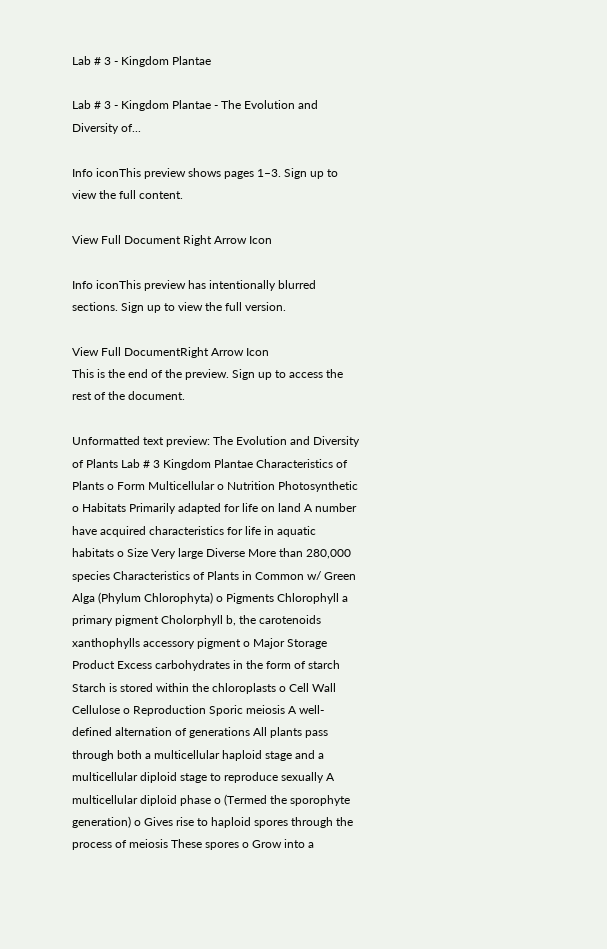Lab # 3 - Kingdom Plantae

Lab # 3 - Kingdom Plantae - The Evolution and Diversity of...

Info iconThis preview shows pages 1–3. Sign up to view the full content.

View Full Document Right Arrow Icon

Info iconThis preview has intentionally blurred sections. Sign up to view the full version.

View Full DocumentRight Arrow Icon
This is the end of the preview. Sign up to access the rest of the document.

Unformatted text preview: The Evolution and Diversity of Plants Lab # 3 Kingdom Plantae Characteristics of Plants o Form Multicellular o Nutrition Photosynthetic o Habitats Primarily adapted for life on land A number have acquired characteristics for life in aquatic habitats o Size Very large Diverse More than 280,000 species Characteristics of Plants in Common w/ Green Alga (Phylum Chlorophyta) o Pigments Chlorophyll a primary pigment Cholorphyll b, the carotenoids xanthophylls accessory pigment o Major Storage Product Excess carbohydrates in the form of starch Starch is stored within the chloroplasts o Cell Wall Cellulose o Reproduction Sporic meiosis A well-defined alternation of generations All plants pass through both a multicellular haploid stage and a multicellular diploid stage to reproduce sexually A multicellular diploid phase o (Termed the sporophyte generation) o Gives rise to haploid spores through the process of meiosis These spores o Grow into a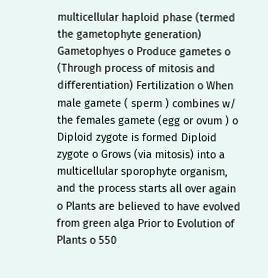multicellular haploid phase (termed the gametophyte generation) Gametophyes o Produce gametes o (Through process of mitosis and differentiation) Fertilization o When male gamete ( sperm ) combines w/ the females gamete (egg or ovum ) o Diploid zygote is formed Diploid zygote o Grows (via mitosis) into a multicellular sporophyte organism, and the process starts all over again o Plants are believed to have evolved from green alga Prior to Evolution of Plants o 550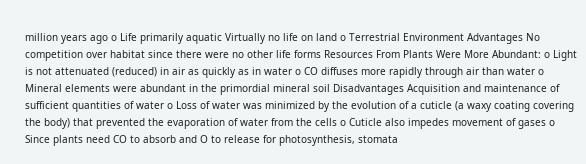million years ago o Life primarily aquatic Virtually no life on land o Terrestrial Environment Advantages No competition over habitat since there were no other life forms Resources From Plants Were More Abundant: o Light is not attenuated (reduced) in air as quickly as in water o CO diffuses more rapidly through air than water o Mineral elements were abundant in the primordial mineral soil Disadvantages Acquisition and maintenance of sufficient quantities of water o Loss of water was minimized by the evolution of a cuticle (a waxy coating covering the body) that prevented the evaporation of water from the cells o Cuticle also impedes movement of gases o Since plants need CO to absorb and O to release for photosynthesis, stomata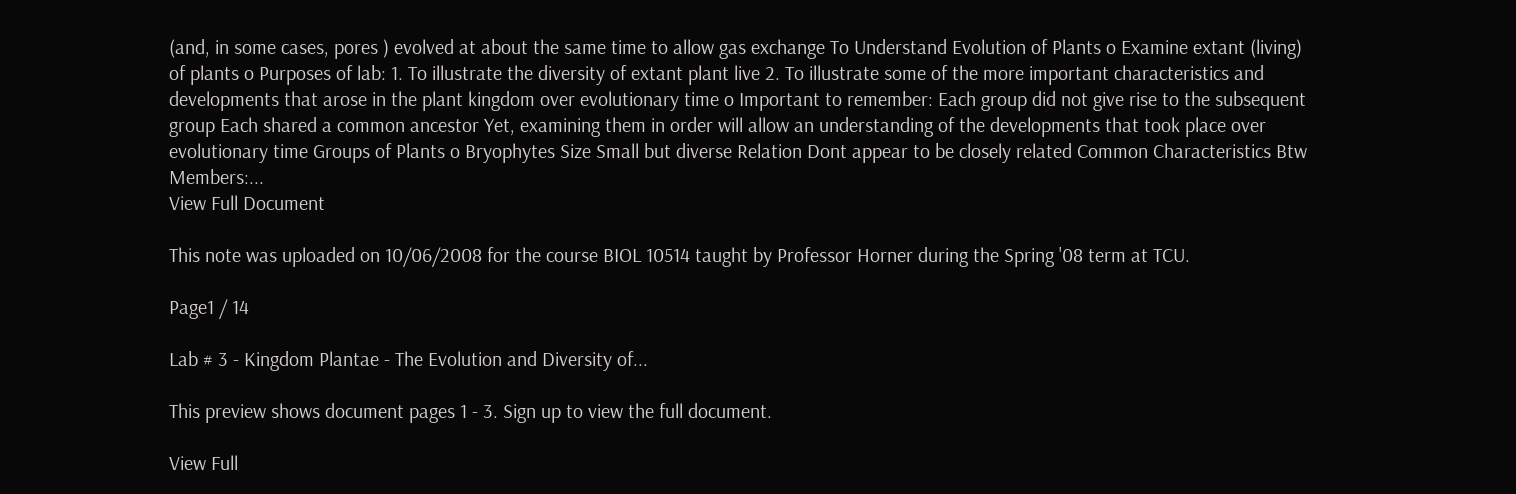(and, in some cases, pores ) evolved at about the same time to allow gas exchange To Understand Evolution of Plants o Examine extant (living) of plants o Purposes of lab: 1. To illustrate the diversity of extant plant live 2. To illustrate some of the more important characteristics and developments that arose in the plant kingdom over evolutionary time o Important to remember: Each group did not give rise to the subsequent group Each shared a common ancestor Yet, examining them in order will allow an understanding of the developments that took place over evolutionary time Groups of Plants o Bryophytes Size Small but diverse Relation Dont appear to be closely related Common Characteristics Btw Members:...
View Full Document

This note was uploaded on 10/06/2008 for the course BIOL 10514 taught by Professor Horner during the Spring '08 term at TCU.

Page1 / 14

Lab # 3 - Kingdom Plantae - The Evolution and Diversity of...

This preview shows document pages 1 - 3. Sign up to view the full document.

View Full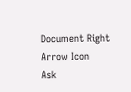Document Right Arrow Icon
Ask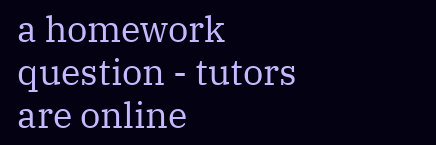a homework question - tutors are online